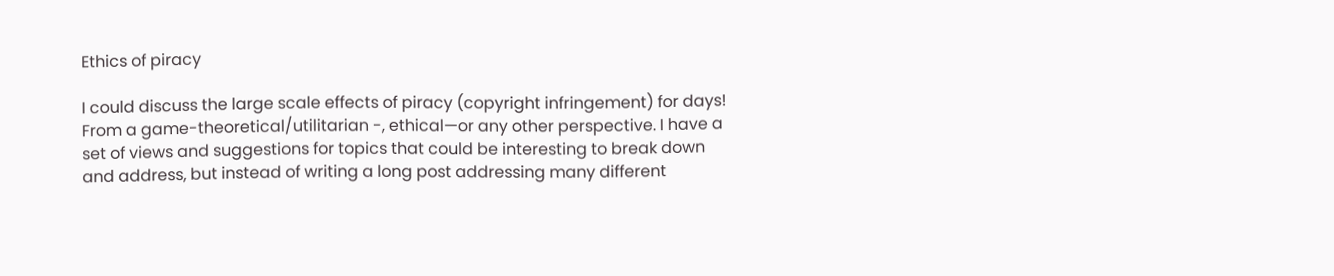Ethics of piracy

I could discuss the large scale effects of piracy (copyright infringement) for days! From a game-theoretical/utilitarian -, ethical—or any other perspective. I have a set of views and suggestions for topics that could be interesting to break down and address, but instead of writing a long post addressing many different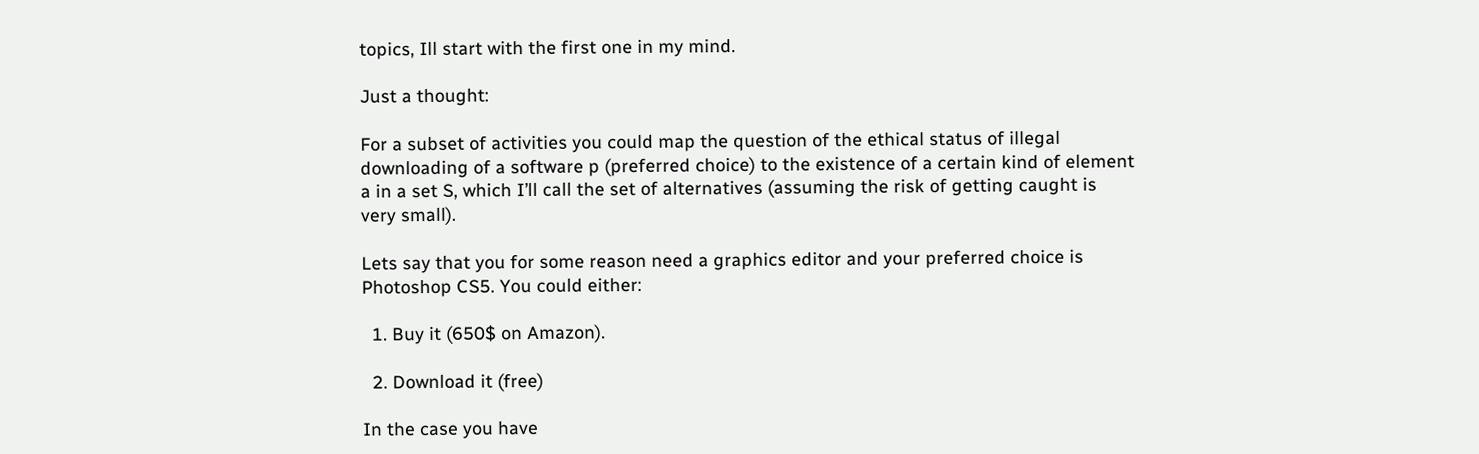topics, Ill start with the first one in my mind.

Just a thought:

For a subset of activities you could map the question of the ethical status of illegal downloading of a software p (preferred choice) to the existence of a certain kind of element a in a set S, which I’ll call the set of alternatives (assuming the risk of getting caught is very small).

Lets say that you for some reason need a graphics editor and your preferred choice is Photoshop CS5. You could either:

  1. Buy it (650$ on Amazon).

  2. Download it (free)

In the case you have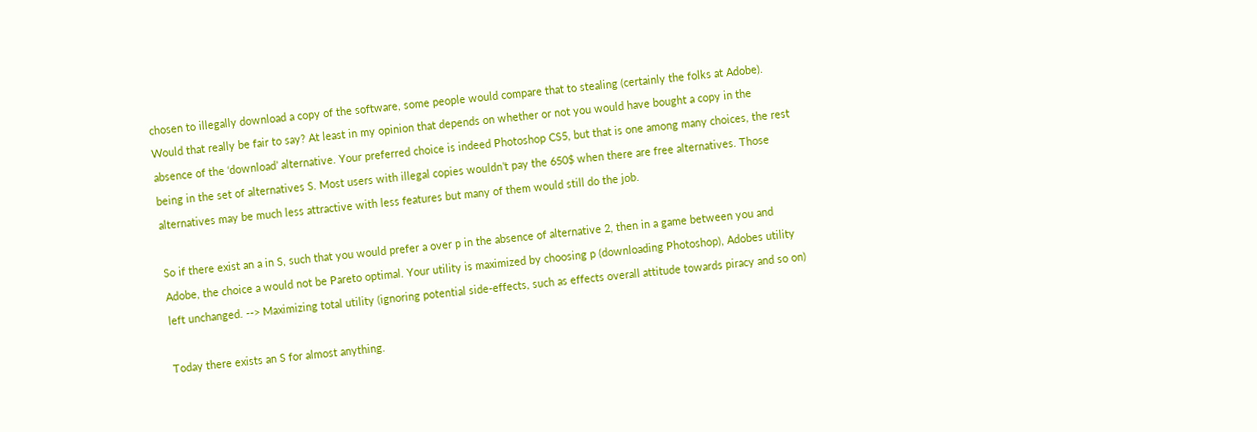chosen to illegally download a copy of the software, some people would compare that to stealing (certainly the folks at Adobe). Would that really be fair to say? At least in my opinion that depends on whether or not you would have bought a copy in the absence of the ‘download’ alternative. Your preferred choice is indeed Photoshop CS5, but that is one among many choices, the rest being in the set of alternatives S. Most users with illegal copies wouldn’t pay the 650$ when there are free alternatives. Those alternatives may be much less attractive with less features but many of them would still do the job.

So if there exist an a in S, such that you would prefer a over p in the absence of alternative 2, then in a game between you and Adobe, the choice a would not be Pareto optimal. Your utility is maximized by choosing p (downloading Photoshop), Adobes utility left unchanged. --> Maximizing total utility (ignoring potential side-effects, such as effects overall attitude towards piracy and so on)

Today there exists an S for almost anything.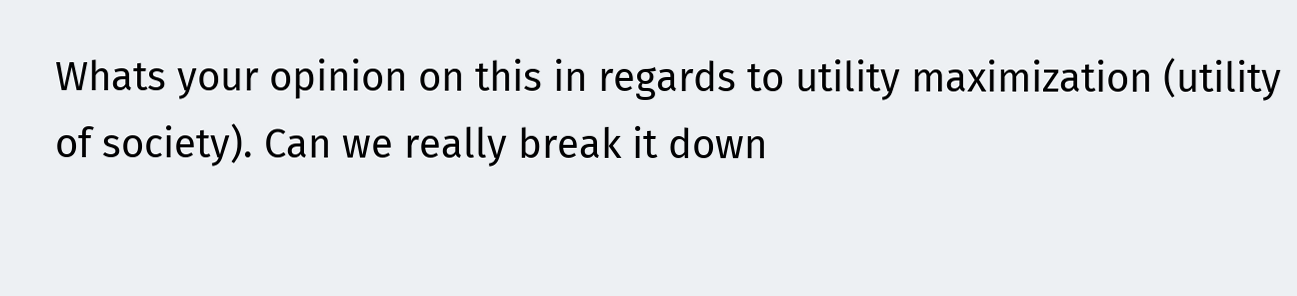Whats your opinion on this in regards to utility maximization (utility of society). Can we really break it down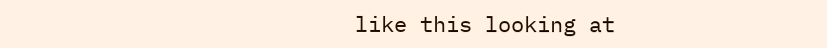like this looking at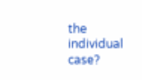the individual case?